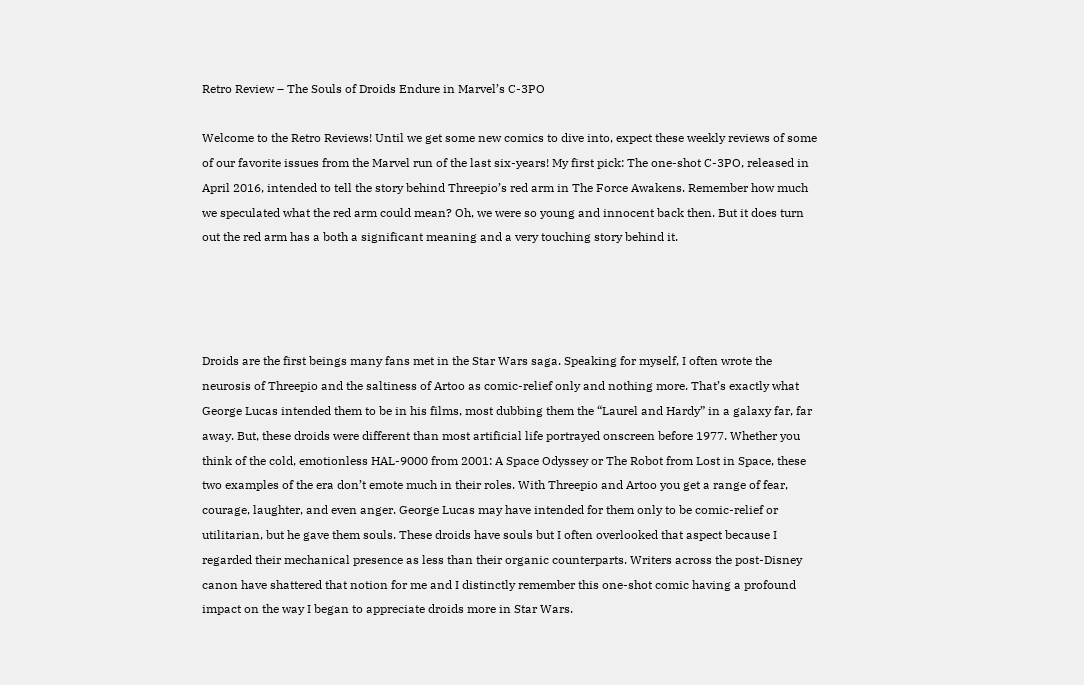Retro Review – The Souls of Droids Endure in Marvel’s C-3PO

Welcome to the Retro Reviews! Until we get some new comics to dive into, expect these weekly reviews of some of our favorite issues from the Marvel run of the last six-years! My first pick: The one-shot C-3PO, released in April 2016, intended to tell the story behind Threepio’s red arm in The Force Awakens. Remember how much we speculated what the red arm could mean? Oh, we were so young and innocent back then. But it does turn out the red arm has a both a significant meaning and a very touching story behind it.




Droids are the first beings many fans met in the Star Wars saga. Speaking for myself, I often wrote the neurosis of Threepio and the saltiness of Artoo as comic-relief only and nothing more. That’s exactly what George Lucas intended them to be in his films, most dubbing them the “Laurel and Hardy” in a galaxy far, far away. But, these droids were different than most artificial life portrayed onscreen before 1977. Whether you think of the cold, emotionless HAL-9000 from 2001: A Space Odyssey or The Robot from Lost in Space, these two examples of the era don’t emote much in their roles. With Threepio and Artoo you get a range of fear, courage, laughter, and even anger. George Lucas may have intended for them only to be comic-relief or utilitarian, but he gave them souls. These droids have souls but I often overlooked that aspect because I regarded their mechanical presence as less than their organic counterparts. Writers across the post-Disney canon have shattered that notion for me and I distinctly remember this one-shot comic having a profound impact on the way I began to appreciate droids more in Star Wars.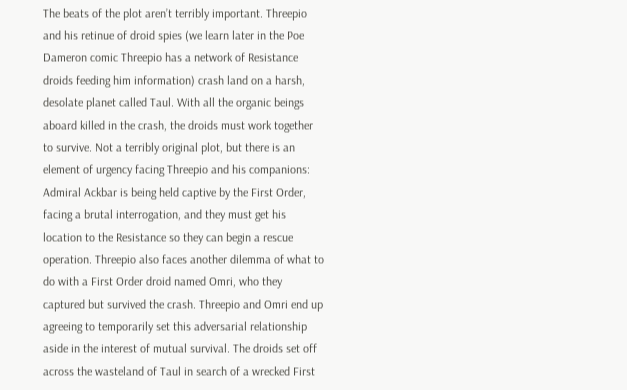The beats of the plot aren’t terribly important. Threepio and his retinue of droid spies (we learn later in the Poe Dameron comic Threepio has a network of Resistance droids feeding him information) crash land on a harsh, desolate planet called Taul. With all the organic beings aboard killed in the crash, the droids must work together to survive. Not a terribly original plot, but there is an element of urgency facing Threepio and his companions: Admiral Ackbar is being held captive by the First Order, facing a brutal interrogation, and they must get his location to the Resistance so they can begin a rescue operation. Threepio also faces another dilemma of what to do with a First Order droid named Omri, who they captured but survived the crash. Threepio and Omri end up agreeing to temporarily set this adversarial relationship aside in the interest of mutual survival. The droids set off across the wasteland of Taul in search of a wrecked First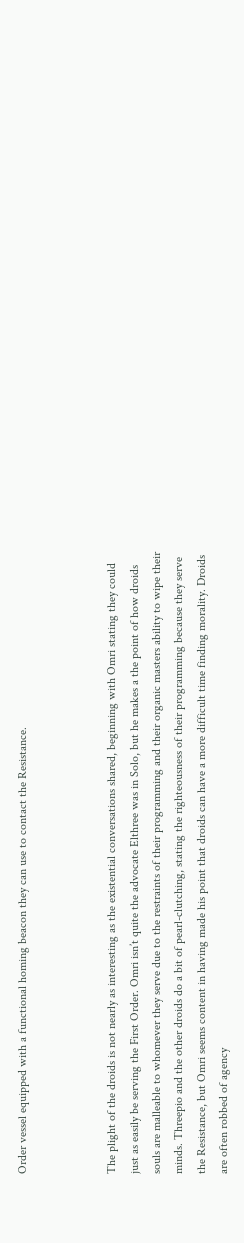Order vessel equipped with a functional homing beacon they can use to contact the Resistance.



The plight of the droids is not nearly as interesting as the existential conversations shared, beginning with Omri stating they could just as easily be serving the First Order. Omri isn’t quite the advocate Elthree was in Solo, but he makes a the point of how droids souls are malleable to whomever they serve due to the restraints of their programming and their organic masters ability to wipe their minds. Threepio and the other droids do a bit of pearl-clutching, stating the righteousness of their programming because they serve the Resistance, but Omri seems content in having made his point that droids can have a more difficult time finding morality. Droids are often robbed of agency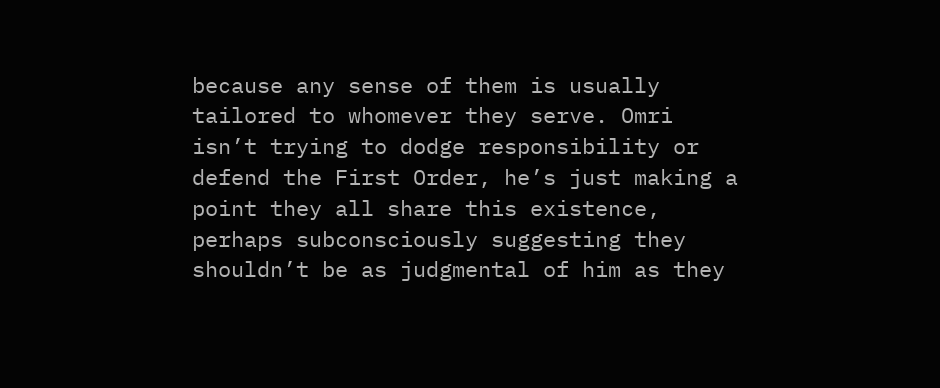because any sense of them is usually tailored to whomever they serve. Omri isn’t trying to dodge responsibility or defend the First Order, he’s just making a point they all share this existence, perhaps subconsciously suggesting they shouldn’t be as judgmental of him as they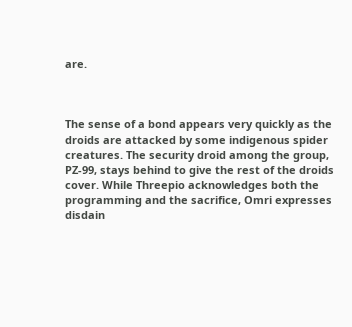are.



The sense of a bond appears very quickly as the droids are attacked by some indigenous spider creatures. The security droid among the group, PZ-99, stays behind to give the rest of the droids cover. While Threepio acknowledges both the programming and the sacrifice, Omri expresses disdain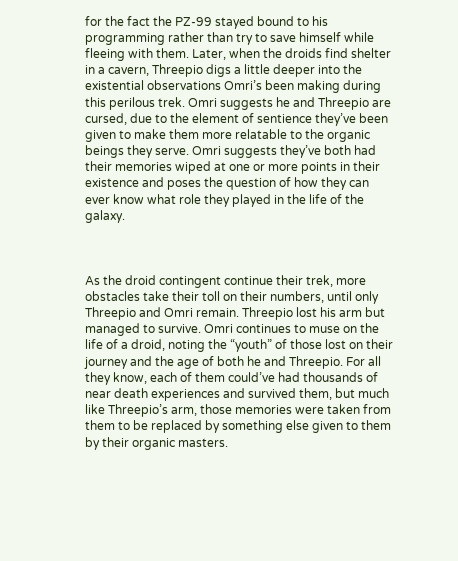for the fact the PZ-99 stayed bound to his programming rather than try to save himself while fleeing with them. Later, when the droids find shelter in a cavern, Threepio digs a little deeper into the existential observations Omri’s been making during this perilous trek. Omri suggests he and Threepio are cursed, due to the element of sentience they’ve been given to make them more relatable to the organic beings they serve. Omri suggests they’ve both had their memories wiped at one or more points in their existence and poses the question of how they can ever know what role they played in the life of the galaxy.



As the droid contingent continue their trek, more obstacles take their toll on their numbers, until only Threepio and Omri remain. Threepio lost his arm but managed to survive. Omri continues to muse on the life of a droid, noting the “youth” of those lost on their journey and the age of both he and Threepio. For all they know, each of them could’ve had thousands of near death experiences and survived them, but much like Threepio’s arm, those memories were taken from them to be replaced by something else given to them by their organic masters.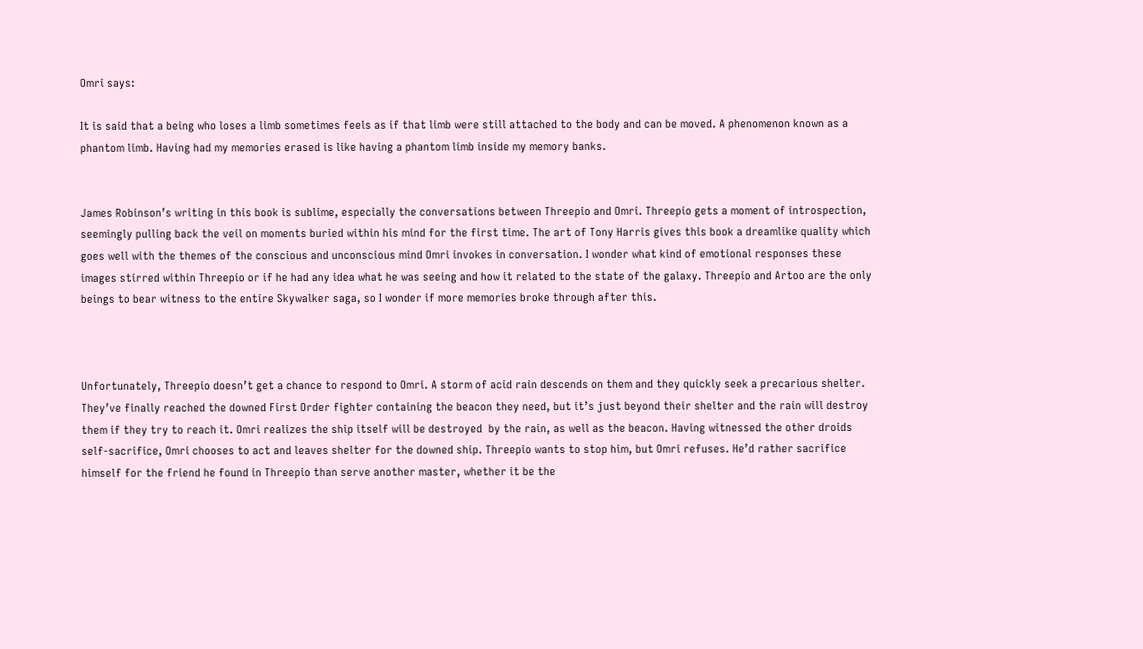Omri says:

It is said that a being who loses a limb sometimes feels as if that limb were still attached to the body and can be moved. A phenomenon known as a phantom limb. Having had my memories erased is like having a phantom limb inside my memory banks.


James Robinson’s writing in this book is sublime, especially the conversations between Threepio and Omri. Threepio gets a moment of introspection, seemingly pulling back the veil on moments buried within his mind for the first time. The art of Tony Harris gives this book a dreamlike quality which goes well with the themes of the conscious and unconscious mind Omri invokes in conversation. I wonder what kind of emotional responses these images stirred within Threepio or if he had any idea what he was seeing and how it related to the state of the galaxy. Threepio and Artoo are the only beings to bear witness to the entire Skywalker saga, so I wonder if more memories broke through after this.



Unfortunately, Threepio doesn’t get a chance to respond to Omri. A storm of acid rain descends on them and they quickly seek a precarious shelter. They’ve finally reached the downed First Order fighter containing the beacon they need, but it’s just beyond their shelter and the rain will destroy them if they try to reach it. Omri realizes the ship itself will be destroyed  by the rain, as well as the beacon. Having witnessed the other droids self-sacrifice, Omri chooses to act and leaves shelter for the downed ship. Threepio wants to stop him, but Omri refuses. He’d rather sacrifice himself for the friend he found in Threepio than serve another master, whether it be the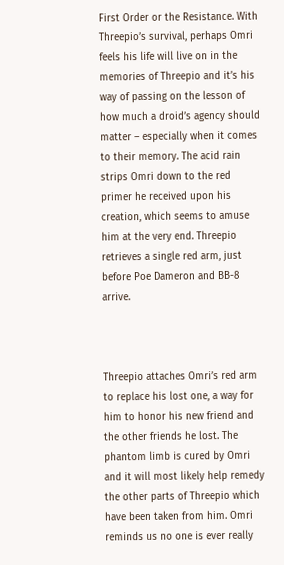First Order or the Resistance. With Threepio’s survival, perhaps Omri feels his life will live on in the memories of Threepio and it’s his way of passing on the lesson of how much a droid’s agency should matter – especially when it comes to their memory. The acid rain strips Omri down to the red primer he received upon his creation, which seems to amuse him at the very end. Threepio retrieves a single red arm, just before Poe Dameron and BB-8 arrive.



Threepio attaches Omri’s red arm to replace his lost one, a way for him to honor his new friend and the other friends he lost. The phantom limb is cured by Omri and it will most likely help remedy the other parts of Threepio which have been taken from him. Omri reminds us no one is ever really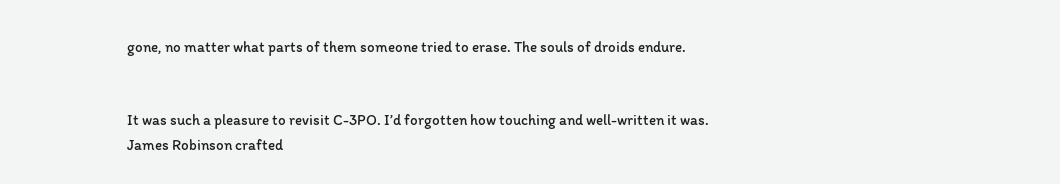gone, no matter what parts of them someone tried to erase. The souls of droids endure.


It was such a pleasure to revisit C-3PO. I’d forgotten how touching and well-written it was. James Robinson crafted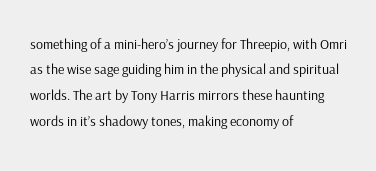something of a mini-hero’s journey for Threepio, with Omri as the wise sage guiding him in the physical and spiritual worlds. The art by Tony Harris mirrors these haunting words in it’s shadowy tones, making economy of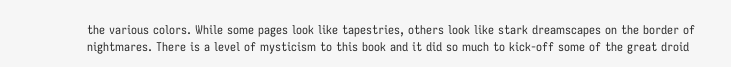the various colors. While some pages look like tapestries, others look like stark dreamscapes on the border of nightmares. There is a level of mysticism to this book and it did so much to kick-off some of the great droid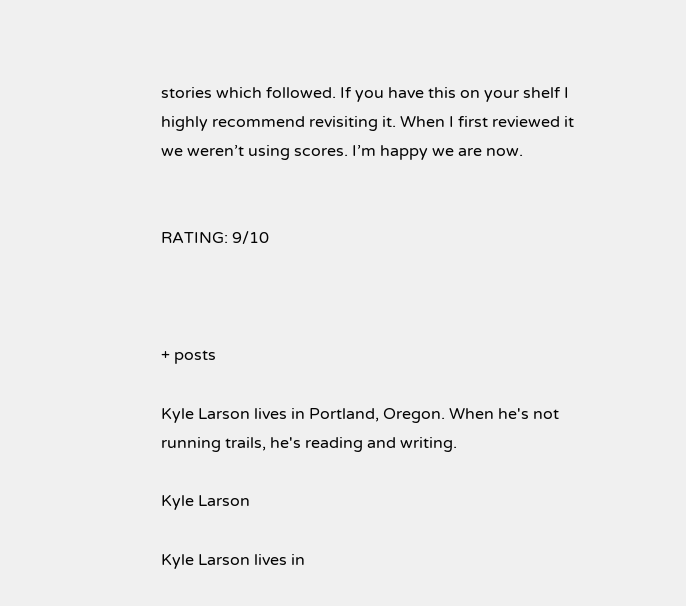stories which followed. If you have this on your shelf I highly recommend revisiting it. When I first reviewed it we weren’t using scores. I’m happy we are now.


RATING: 9/10



+ posts

Kyle Larson lives in Portland, Oregon. When he's not running trails, he's reading and writing.

Kyle Larson

Kyle Larson lives in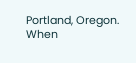Portland, Oregon. When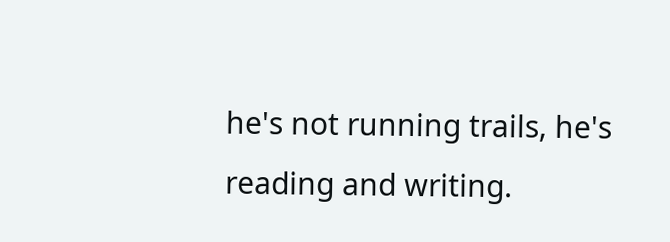he's not running trails, he's reading and writing.